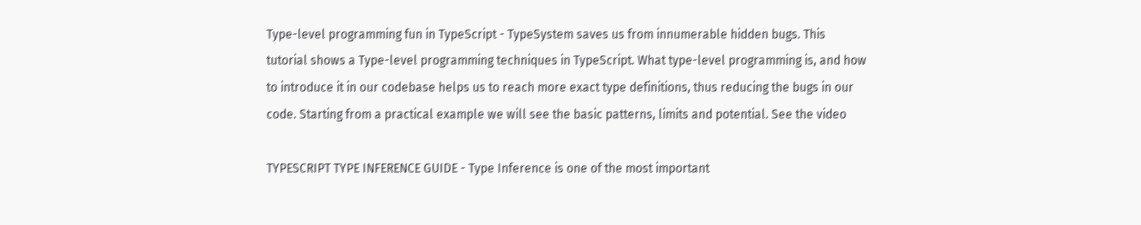Type-level programming fun in TypeScript - TypeSystem saves us from innumerable hidden bugs. This tutorial shows a Type-level programming techniques in TypeScript. What type-level programming is, and how to introduce it in our codebase helps us to reach more exact type definitions, thus reducing the bugs in our code. Starting from a practical example we will see the basic patterns, limits and potential. See the video

TYPESCRIPT TYPE INFERENCE GUIDE - Type Inference is one of the most important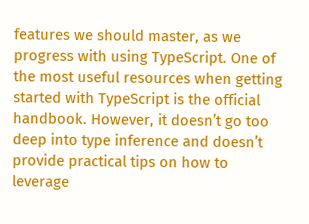features we should master, as we progress with using TypeScript. One of the most useful resources when getting started with TypeScript is the official handbook. However, it doesn’t go too deep into type inference and doesn’t provide practical tips on how to leverage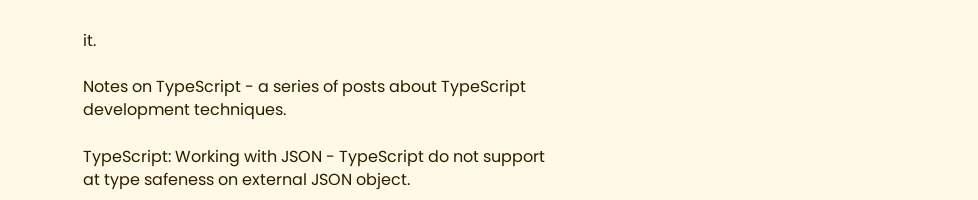it.

Notes on TypeScript - a series of posts about TypeScript development techniques.

TypeScript: Working with JSON - TypeScript do not support at type safeness on external JSON object.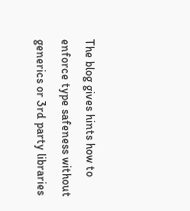The blog gives hints how to enforce type safeness without generics or 3rd party libraries